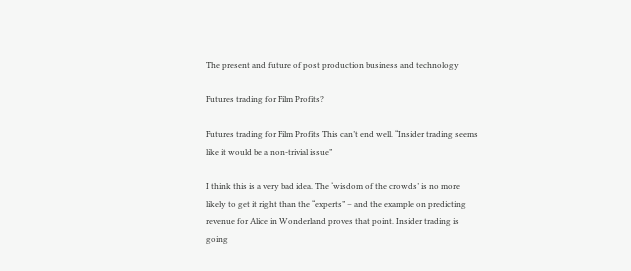The present and future of post production business and technology

Futures trading for Film Profits?

Futures trading for Film Profits This can’t end well. “Insider trading seems like it would be a non-trivial issue”

I think this is a very bad idea. The ‘wisdom of the crowds’ is no more likely to get it right than the “experts” – and the example on predicting revenue for Alice in Wonderland proves that point. Insider trading is going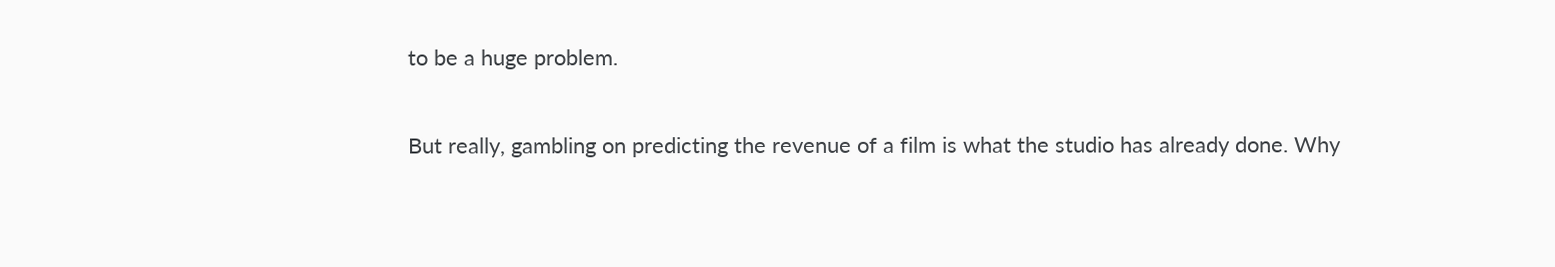to be a huge problem.

But really, gambling on predicting the revenue of a film is what the studio has already done. Why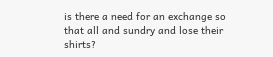is there a need for an exchange so that all and sundry and lose their shirts?